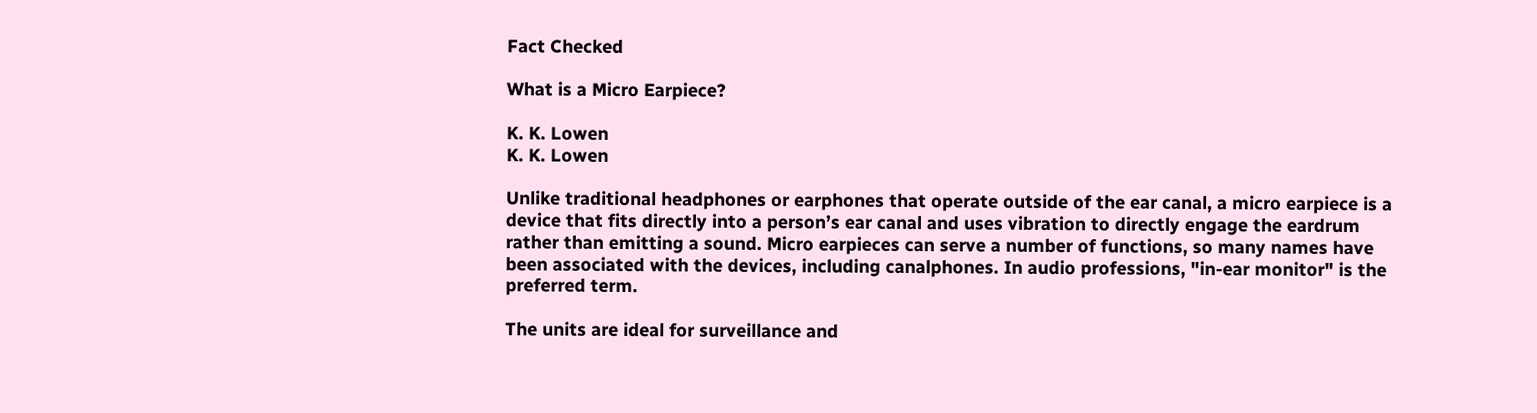Fact Checked

What is a Micro Earpiece?

K. K. Lowen
K. K. Lowen

Unlike traditional headphones or earphones that operate outside of the ear canal, a micro earpiece is a device that fits directly into a person’s ear canal and uses vibration to directly engage the eardrum rather than emitting a sound. Micro earpieces can serve a number of functions, so many names have been associated with the devices, including canalphones. In audio professions, "in-ear monitor" is the preferred term.

The units are ideal for surveillance and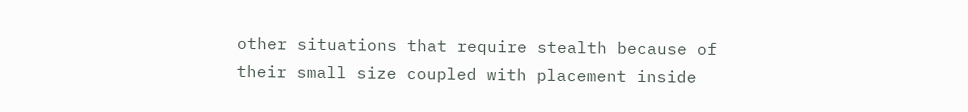other situations that require stealth because of their small size coupled with placement inside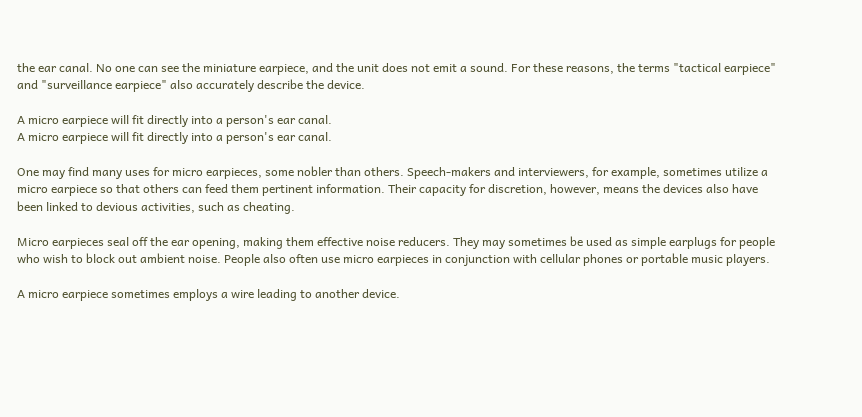the ear canal. No one can see the miniature earpiece, and the unit does not emit a sound. For these reasons, the terms "tactical earpiece" and "surveillance earpiece" also accurately describe the device.

A micro earpiece will fit directly into a person's ear canal.
A micro earpiece will fit directly into a person's ear canal.

One may find many uses for micro earpieces, some nobler than others. Speech-makers and interviewers, for example, sometimes utilize a micro earpiece so that others can feed them pertinent information. Their capacity for discretion, however, means the devices also have been linked to devious activities, such as cheating.

Micro earpieces seal off the ear opening, making them effective noise reducers. They may sometimes be used as simple earplugs for people who wish to block out ambient noise. People also often use micro earpieces in conjunction with cellular phones or portable music players.

A micro earpiece sometimes employs a wire leading to another device.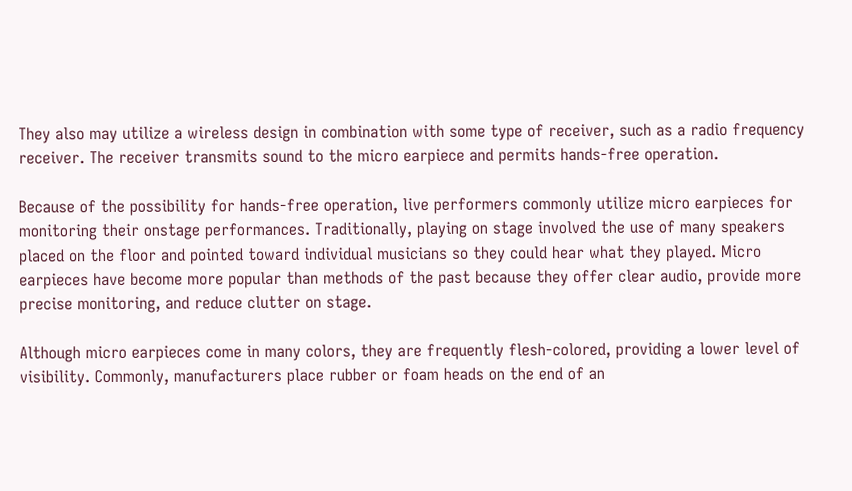They also may utilize a wireless design in combination with some type of receiver, such as a radio frequency receiver. The receiver transmits sound to the micro earpiece and permits hands-free operation.

Because of the possibility for hands-free operation, live performers commonly utilize micro earpieces for monitoring their onstage performances. Traditionally, playing on stage involved the use of many speakers placed on the floor and pointed toward individual musicians so they could hear what they played. Micro earpieces have become more popular than methods of the past because they offer clear audio, provide more precise monitoring, and reduce clutter on stage.

Although micro earpieces come in many colors, they are frequently flesh-colored, providing a lower level of visibility. Commonly, manufacturers place rubber or foam heads on the end of an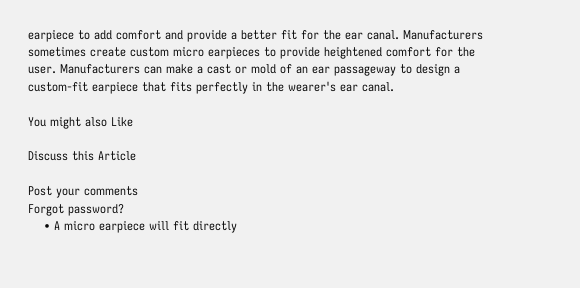earpiece to add comfort and provide a better fit for the ear canal. Manufacturers sometimes create custom micro earpieces to provide heightened comfort for the user. Manufacturers can make a cast or mold of an ear passageway to design a custom-fit earpiece that fits perfectly in the wearer's ear canal.

You might also Like

Discuss this Article

Post your comments
Forgot password?
    • A micro earpiece will fit directly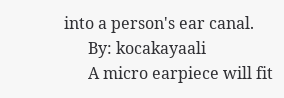into a person's ear canal.
      By: kocakayaali
      A micro earpiece will fit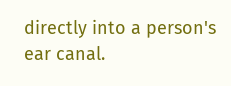directly into a person's ear canal.